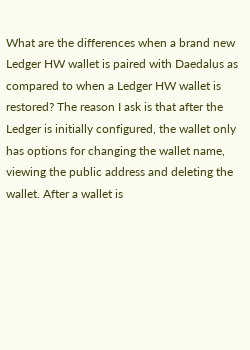What are the differences when a brand new Ledger HW wallet is paired with Daedalus as compared to when a Ledger HW wallet is restored? The reason I ask is that after the Ledger is initially configured, the wallet only has options for changing the wallet name, viewing the public address and deleting the wallet. After a wallet is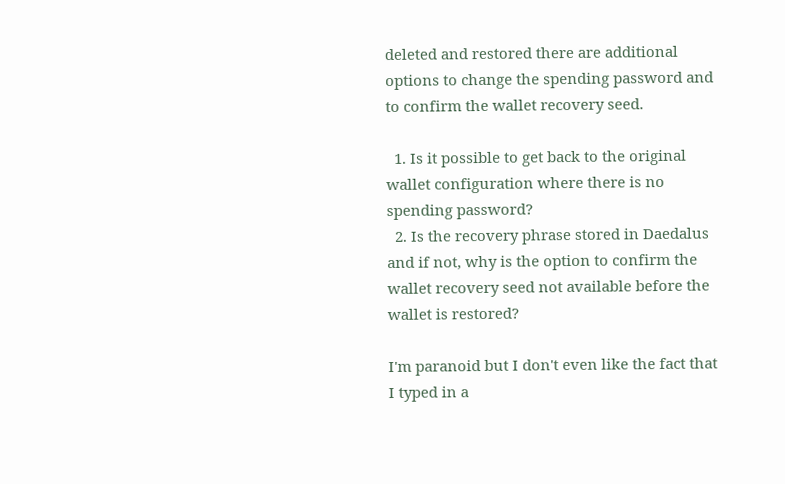deleted and restored there are additional options to change the spending password and to confirm the wallet recovery seed.

  1. Is it possible to get back to the original wallet configuration where there is no spending password?
  2. Is the recovery phrase stored in Daedalus and if not, why is the option to confirm the wallet recovery seed not available before the wallet is restored?

I'm paranoid but I don't even like the fact that I typed in a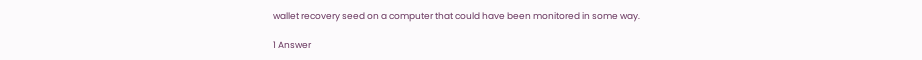wallet recovery seed on a computer that could have been monitored in some way.

1 Answer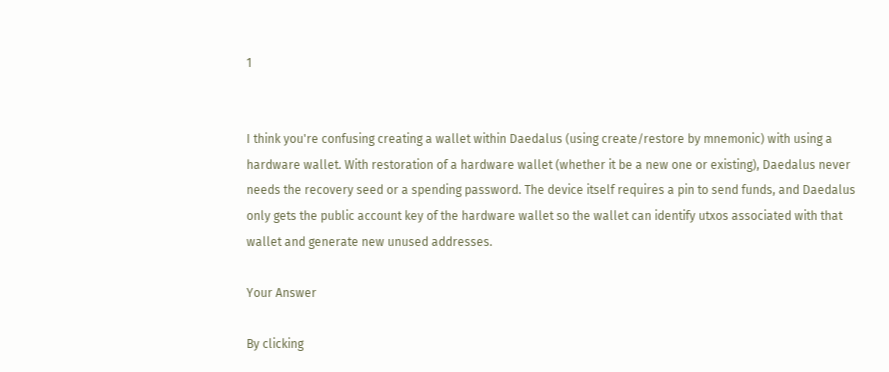1


I think you're confusing creating a wallet within Daedalus (using create/restore by mnemonic) with using a hardware wallet. With restoration of a hardware wallet (whether it be a new one or existing), Daedalus never needs the recovery seed or a spending password. The device itself requires a pin to send funds, and Daedalus only gets the public account key of the hardware wallet so the wallet can identify utxos associated with that wallet and generate new unused addresses.

Your Answer

By clicking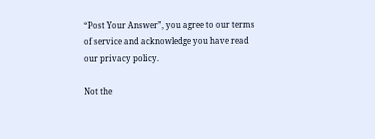“Post Your Answer”, you agree to our terms of service and acknowledge you have read our privacy policy.

Not the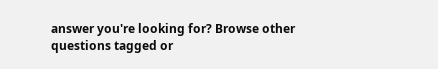answer you're looking for? Browse other questions tagged or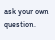ask your own question.